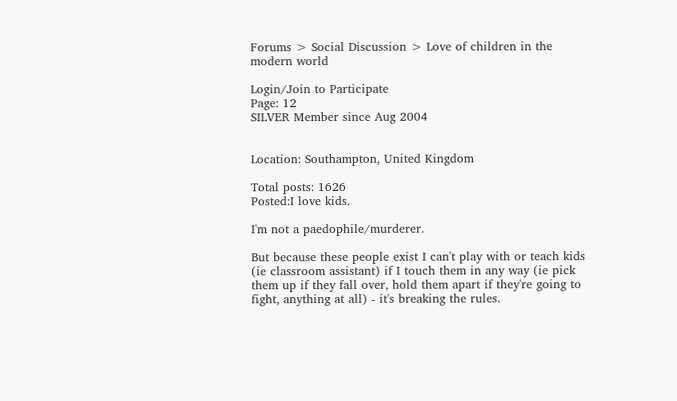Forums > Social Discussion > Love of children in the modern world

Login/Join to Participate
Page: 12
SILVER Member since Aug 2004


Location: Southampton, United Kingdom

Total posts: 1626
Posted:I love kids.

I'm not a paedophile/murderer.

But because these people exist I can't play with or teach kids (ie classroom assistant) if I touch them in any way (ie pick them up if they fall over, hold them apart if they're going to fight, anything at all) - it's breaking the rules.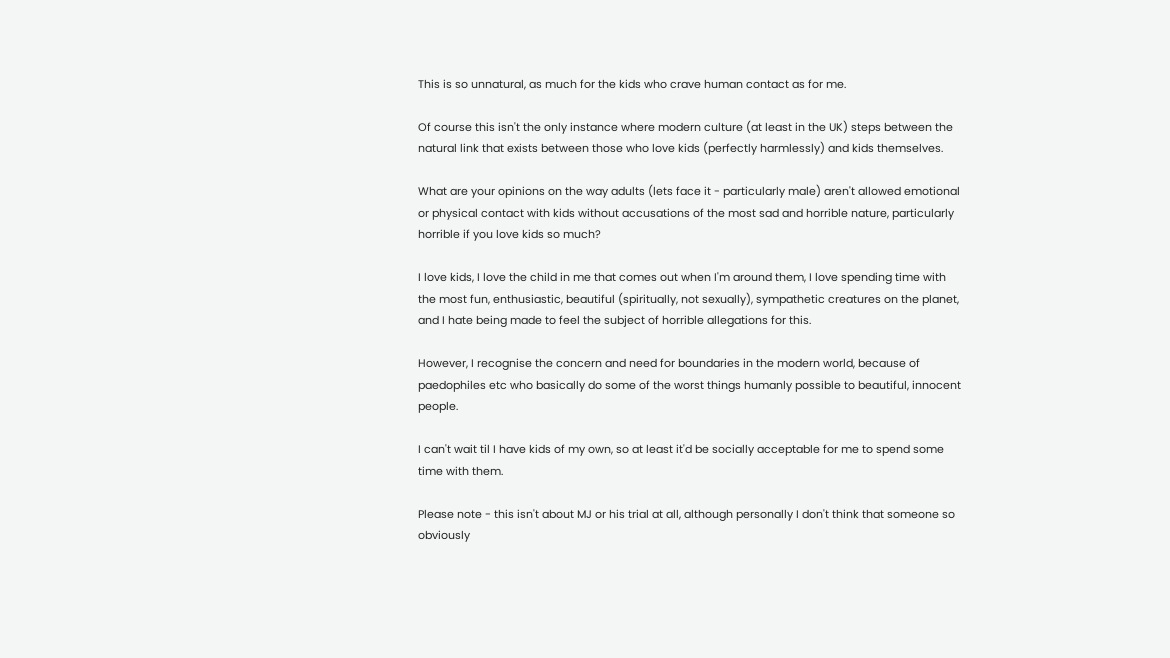This is so unnatural, as much for the kids who crave human contact as for me.

Of course this isn't the only instance where modern culture (at least in the UK) steps between the natural link that exists between those who love kids (perfectly harmlessly) and kids themselves.

What are your opinions on the way adults (lets face it - particularly male) aren't allowed emotional or physical contact with kids without accusations of the most sad and horrible nature, particularly horrible if you love kids so much?

I love kids, I love the child in me that comes out when I'm around them, I love spending time with the most fun, enthusiastic, beautiful (spiritually, not sexually), sympathetic creatures on the planet, and I hate being made to feel the subject of horrible allegations for this.

However, I recognise the concern and need for boundaries in the modern world, because of paedophiles etc who basically do some of the worst things humanly possible to beautiful, innocent people.

I can't wait til I have kids of my own, so at least it'd be socially acceptable for me to spend some time with them.

Please note - this isn't about MJ or his trial at all, although personally I don't think that someone so obviously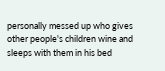personally messed up who gives other people's children wine and sleeps with them in his bed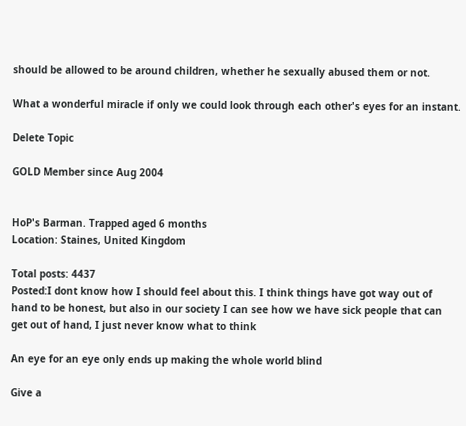should be allowed to be around children, whether he sexually abused them or not.

What a wonderful miracle if only we could look through each other's eyes for an instant.

Delete Topic

GOLD Member since Aug 2004


HoP's Barman. Trapped aged 6 months
Location: Staines, United Kingdom

Total posts: 4437
Posted:I dont know how I should feel about this. I think things have got way out of hand to be honest, but also in our society I can see how we have sick people that can get out of hand, I just never know what to think

An eye for an eye only ends up making the whole world blind

Give a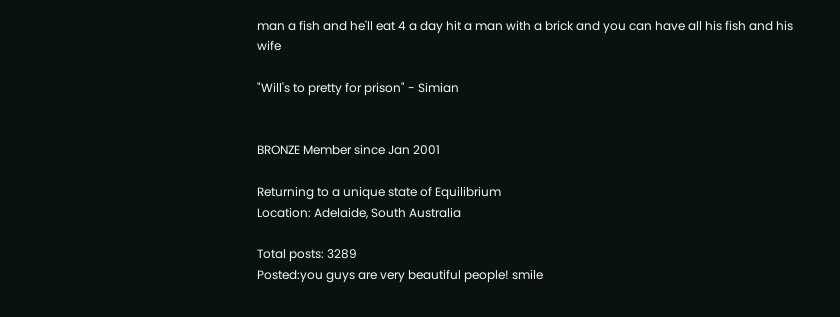man a fish and he'll eat 4 a day hit a man with a brick and you can have all his fish and his wife

"Will's to pretty for prison" - Simian


BRONZE Member since Jan 2001

Returning to a unique state of Equilibrium
Location: Adelaide, South Australia

Total posts: 3289
Posted:you guys are very beautiful people! smile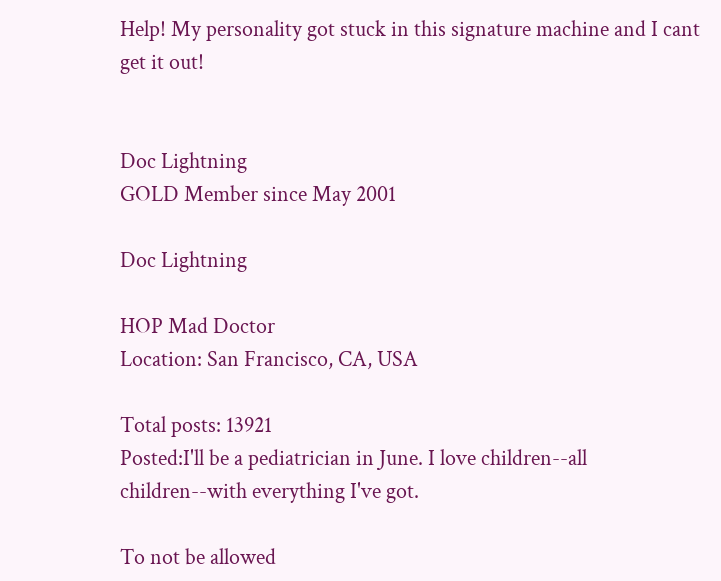Help! My personality got stuck in this signature machine and I cant get it out!


Doc Lightning
GOLD Member since May 2001

Doc Lightning

HOP Mad Doctor
Location: San Francisco, CA, USA

Total posts: 13921
Posted:I'll be a pediatrician in June. I love children--all children--with everything I've got.

To not be allowed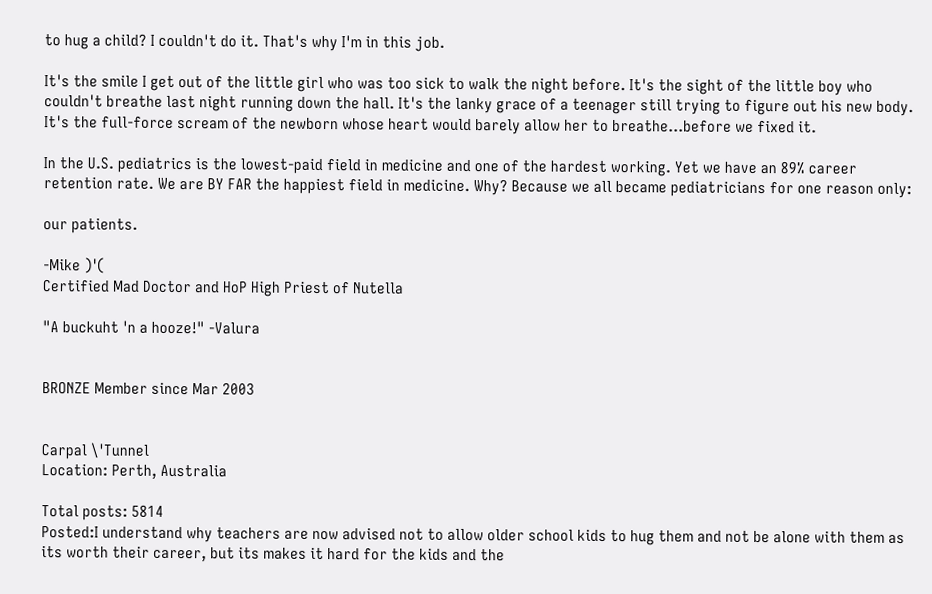to hug a child? I couldn't do it. That's why I'm in this job.

It's the smile I get out of the little girl who was too sick to walk the night before. It's the sight of the little boy who couldn't breathe last night running down the hall. It's the lanky grace of a teenager still trying to figure out his new body. It's the full-force scream of the newborn whose heart would barely allow her to breathe...before we fixed it.

In the U.S. pediatrics is the lowest-paid field in medicine and one of the hardest working. Yet we have an 89% career retention rate. We are BY FAR the happiest field in medicine. Why? Because we all became pediatricians for one reason only:

our patients.

-Mike )'(
Certified Mad Doctor and HoP High Priest of Nutella

"A buckuht 'n a hooze!" -Valura


BRONZE Member since Mar 2003


Carpal \'Tunnel
Location: Perth, Australia

Total posts: 5814
Posted:I understand why teachers are now advised not to allow older school kids to hug them and not be alone with them as its worth their career, but its makes it hard for the kids and the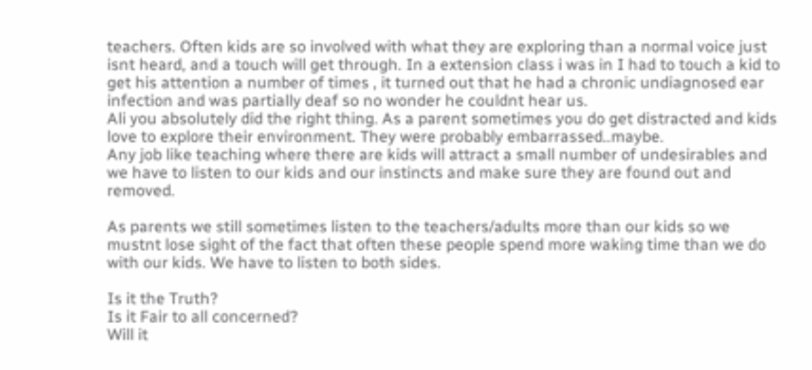teachers. Often kids are so involved with what they are exploring than a normal voice just isnt heard, and a touch will get through. In a extension class i was in I had to touch a kid to get his attention a number of times , it turned out that he had a chronic undiagnosed ear infection and was partially deaf so no wonder he couldnt hear us.
Ali you absolutely did the right thing. As a parent sometimes you do get distracted and kids love to explore their environment. They were probably embarrassed..maybe.
Any job like teaching where there are kids will attract a small number of undesirables and we have to listen to our kids and our instincts and make sure they are found out and removed.

As parents we still sometimes listen to the teachers/adults more than our kids so we mustnt lose sight of the fact that often these people spend more waking time than we do with our kids. We have to listen to both sides.

Is it the Truth?
Is it Fair to all concerned?
Will it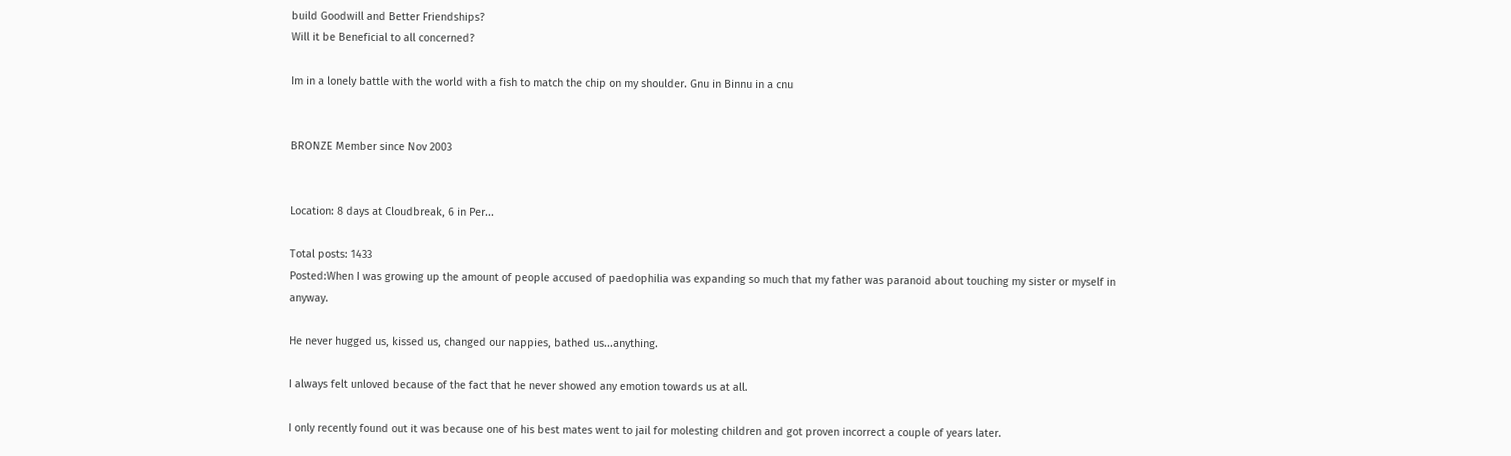build Goodwill and Better Friendships?
Will it be Beneficial to all concerned?

Im in a lonely battle with the world with a fish to match the chip on my shoulder. Gnu in Binnu in a cnu


BRONZE Member since Nov 2003


Location: 8 days at Cloudbreak, 6 in Per...

Total posts: 1433
Posted:When I was growing up the amount of people accused of paedophilia was expanding so much that my father was paranoid about touching my sister or myself in anyway.

He never hugged us, kissed us, changed our nappies, bathed us...anything.

I always felt unloved because of the fact that he never showed any emotion towards us at all.

I only recently found out it was because one of his best mates went to jail for molesting children and got proven incorrect a couple of years later.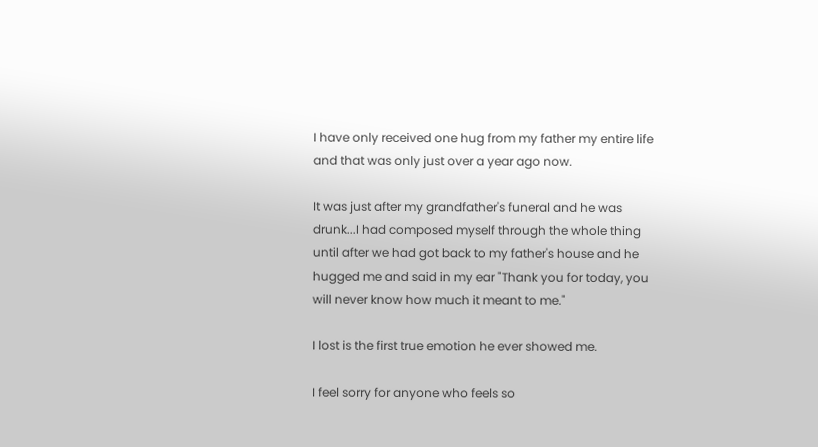I have only received one hug from my father my entire life and that was only just over a year ago now.

It was just after my grandfather's funeral and he was drunk...I had composed myself through the whole thing until after we had got back to my father's house and he hugged me and said in my ear "Thank you for today, you will never know how much it meant to me."

I lost is the first true emotion he ever showed me.

I feel sorry for anyone who feels so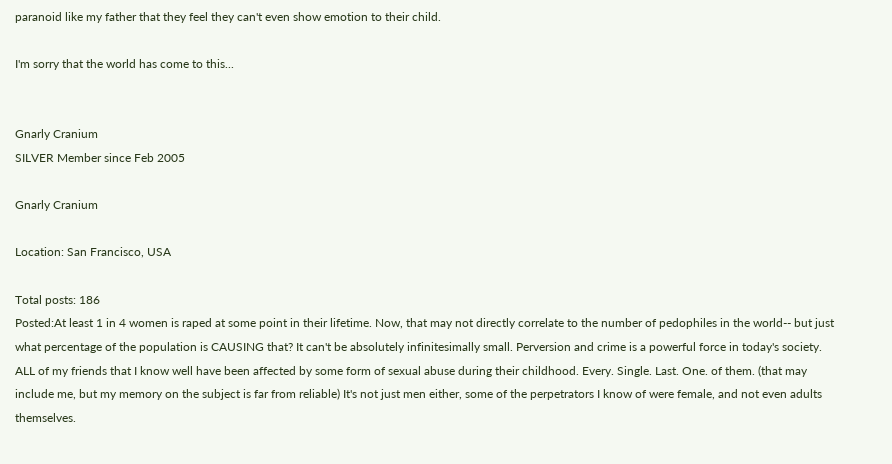paranoid like my father that they feel they can't even show emotion to their child.

I'm sorry that the world has come to this...


Gnarly Cranium
SILVER Member since Feb 2005

Gnarly Cranium

Location: San Francisco, USA

Total posts: 186
Posted:At least 1 in 4 women is raped at some point in their lifetime. Now, that may not directly correlate to the number of pedophiles in the world-- but just what percentage of the population is CAUSING that? It can't be absolutely infinitesimally small. Perversion and crime is a powerful force in today's society. ALL of my friends that I know well have been affected by some form of sexual abuse during their childhood. Every. Single. Last. One. of them. (that may include me, but my memory on the subject is far from reliable) It's not just men either, some of the perpetrators I know of were female, and not even adults themselves.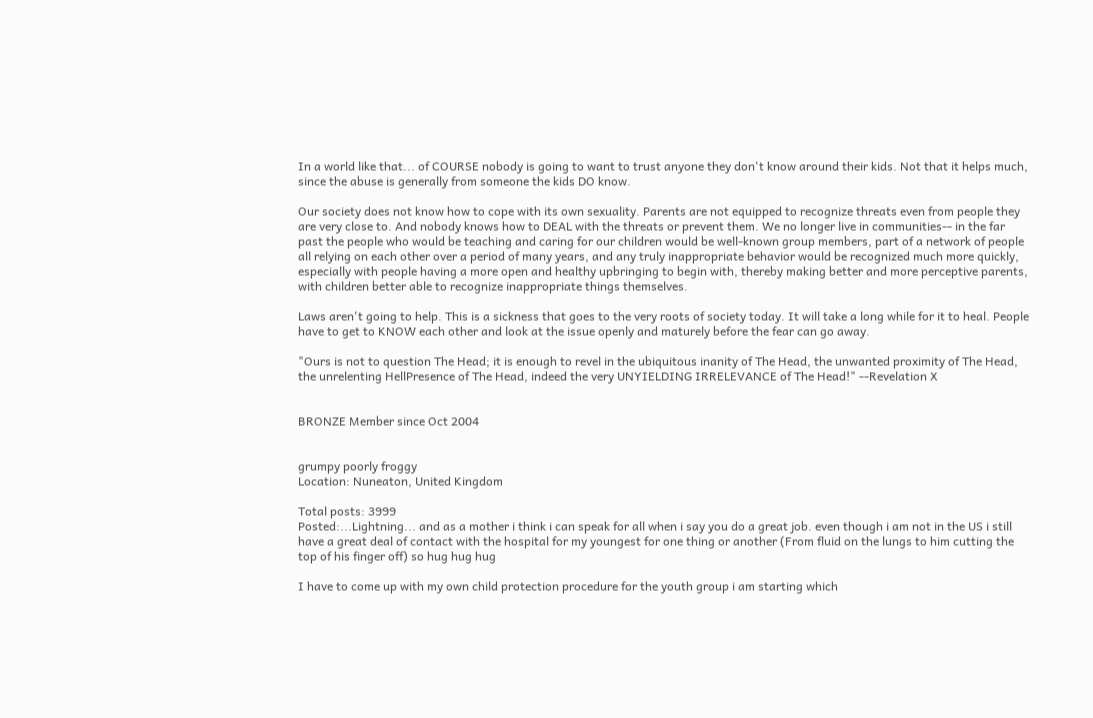In a world like that... of COURSE nobody is going to want to trust anyone they don't know around their kids. Not that it helps much, since the abuse is generally from someone the kids DO know.

Our society does not know how to cope with its own sexuality. Parents are not equipped to recognize threats even from people they are very close to. And nobody knows how to DEAL with the threats or prevent them. We no longer live in communities-- in the far past the people who would be teaching and caring for our children would be well-known group members, part of a network of people all relying on each other over a period of many years, and any truly inappropriate behavior would be recognized much more quickly, especially with people having a more open and healthy upbringing to begin with, thereby making better and more perceptive parents, with children better able to recognize inappropriate things themselves.

Laws aren't going to help. This is a sickness that goes to the very roots of society today. It will take a long while for it to heal. People have to get to KNOW each other and look at the issue openly and maturely before the fear can go away.

"Ours is not to question The Head; it is enough to revel in the ubiquitous inanity of The Head, the unwanted proximity of The Head, the unrelenting HellPresence of The Head, indeed the very UNYIELDING IRRELEVANCE of The Head!" --Revelation X


BRONZE Member since Oct 2004


grumpy poorly froggy
Location: Nuneaton, United Kingdom

Total posts: 3999
Posted:...Lightning... and as a mother i think i can speak for all when i say you do a great job. even though i am not in the US i still have a great deal of contact with the hospital for my youngest for one thing or another (From fluid on the lungs to him cutting the top of his finger off) so hug hug hug

I have to come up with my own child protection procedure for the youth group i am starting which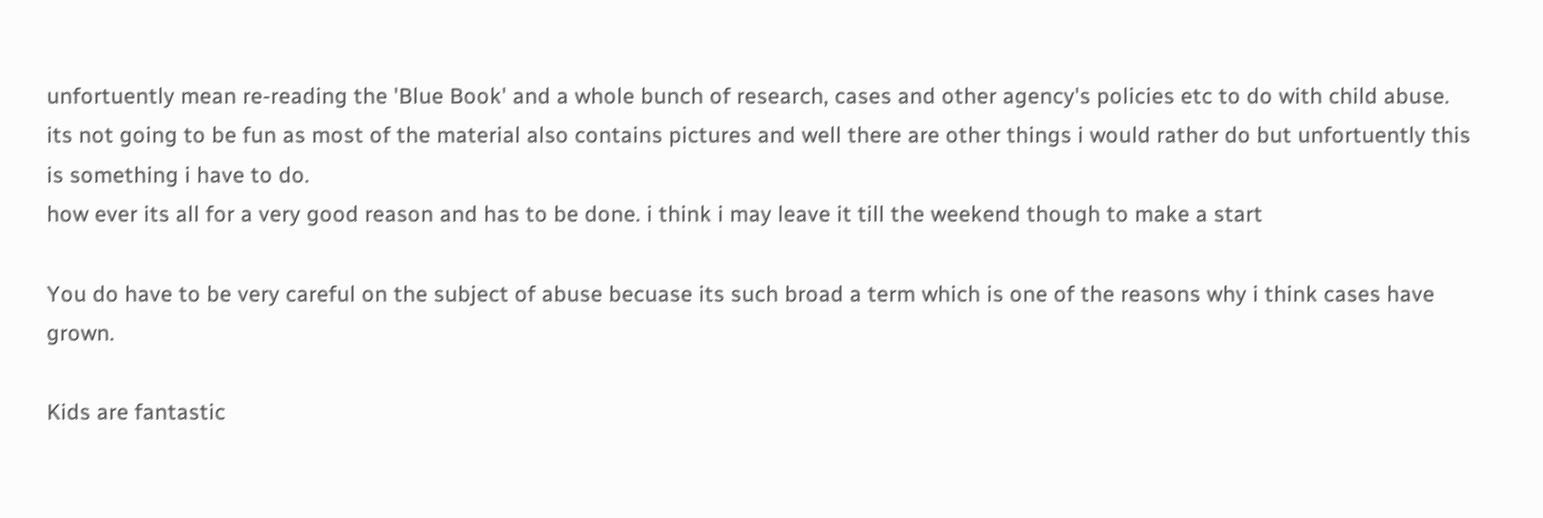unfortuently mean re-reading the 'Blue Book' and a whole bunch of research, cases and other agency's policies etc to do with child abuse.
its not going to be fun as most of the material also contains pictures and well there are other things i would rather do but unfortuently this is something i have to do.
how ever its all for a very good reason and has to be done. i think i may leave it till the weekend though to make a start

You do have to be very careful on the subject of abuse becuase its such broad a term which is one of the reasons why i think cases have grown.

Kids are fantastic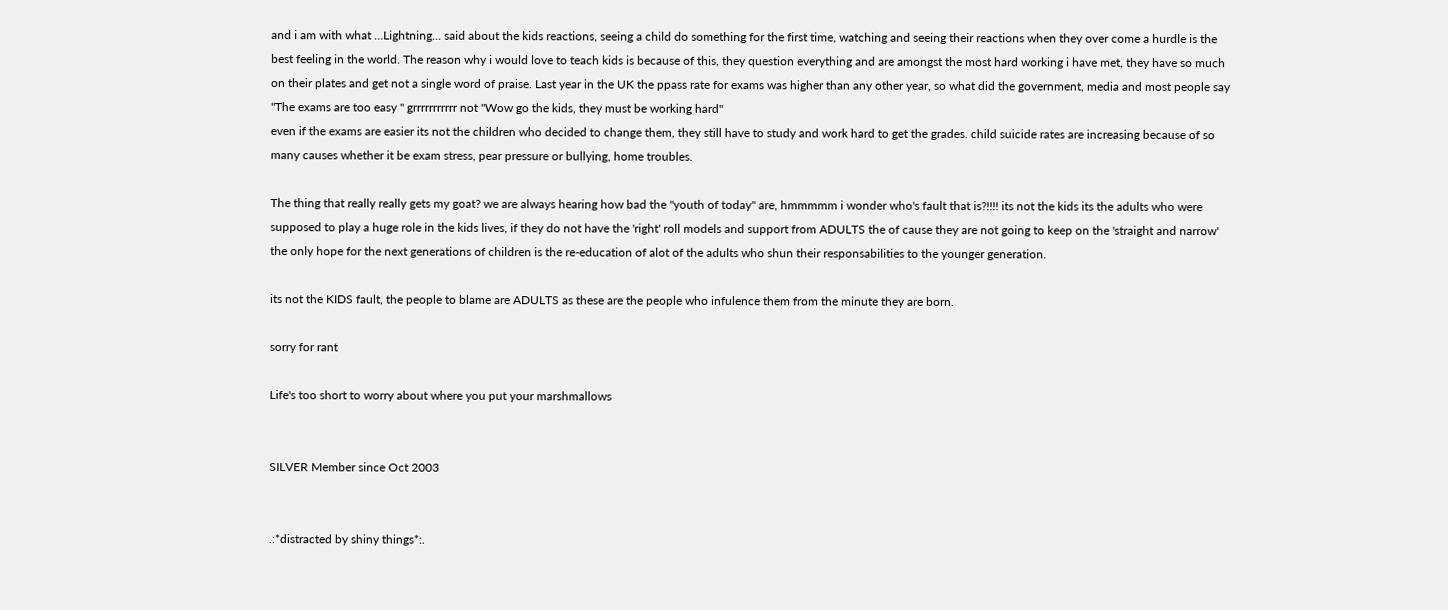and i am with what ...Lightning... said about the kids reactions, seeing a child do something for the first time, watching and seeing their reactions when they over come a hurdle is the best feeling in the world. The reason why i would love to teach kids is because of this, they question everything and are amongst the most hard working i have met, they have so much on their plates and get not a single word of praise. Last year in the UK the ppass rate for exams was higher than any other year, so what did the government, media and most people say "The exams are too easy " grrrrrrrrrrr not "Wow go the kids, they must be working hard"
even if the exams are easier its not the children who decided to change them, they still have to study and work hard to get the grades. child suicide rates are increasing because of so many causes whether it be exam stress, pear pressure or bullying, home troubles.

The thing that really really gets my goat? we are always hearing how bad the "youth of today" are, hmmmmm i wonder who's fault that is?!!!! its not the kids its the adults who were supposed to play a huge role in the kids lives, if they do not have the 'right' roll models and support from ADULTS the of cause they are not going to keep on the 'straight and narrow' the only hope for the next generations of children is the re-education of alot of the adults who shun their responsabilities to the younger generation.

its not the KIDS fault, the people to blame are ADULTS as these are the people who infulence them from the minute they are born.

sorry for rant

Life's too short to worry about where you put your marshmallows


SILVER Member since Oct 2003


.:*distracted by shiny things*:.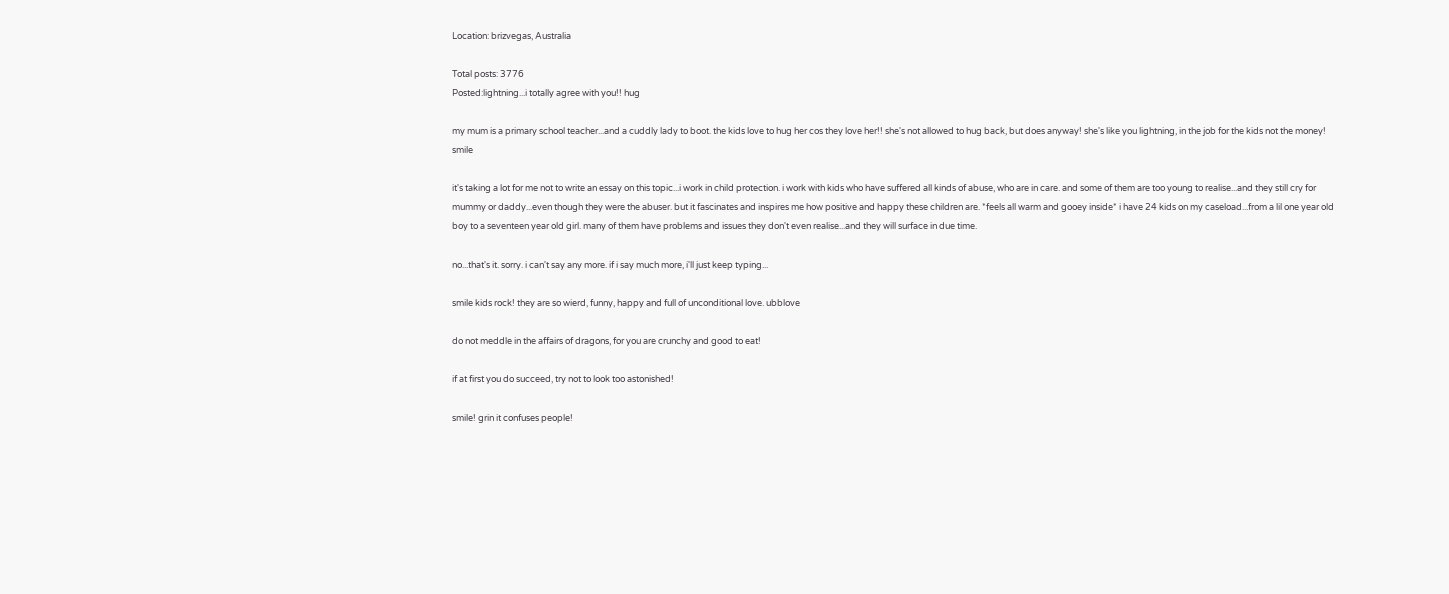Location: brizvegas, Australia

Total posts: 3776
Posted:lightning...i totally agree with you!! hug

my mum is a primary school teacher...and a cuddly lady to boot. the kids love to hug her cos they love her!! she's not allowed to hug back, but does anyway! she's like you lightning, in the job for the kids not the money! smile

it's taking a lot for me not to write an essay on this topic...i work in child protection. i work with kids who have suffered all kinds of abuse, who are in care. and some of them are too young to realise...and they still cry for mummy or daddy...even though they were the abuser. but it fascinates and inspires me how positive and happy these children are. *feels all warm and gooey inside* i have 24 kids on my caseload...from a lil one year old boy to a seventeen year old girl. many of them have problems and issues they don't even realise...and they will surface in due time.

no...that's it. sorry. i can't say any more. if i say much more, i'll just keep typing...

smile kids rock! they are so wierd, funny, happy and full of unconditional love. ubblove

do not meddle in the affairs of dragons, for you are crunchy and good to eat!

if at first you do succeed, try not to look too astonished!

smile! grin it confuses people!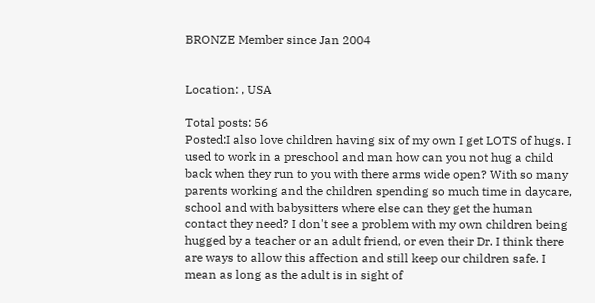BRONZE Member since Jan 2004


Location: , USA

Total posts: 56
Posted:I also love children having six of my own I get LOTS of hugs. I used to work in a preschool and man how can you not hug a child back when they run to you with there arms wide open? With so many parents working and the children spending so much time in daycare, school and with babysitters where else can they get the human contact they need? I don't see a problem with my own children being hugged by a teacher or an adult friend, or even their Dr. I think there are ways to allow this affection and still keep our children safe. I mean as long as the adult is in sight of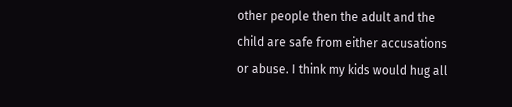other people then the adult and the child are safe from either accusations or abuse. I think my kids would hug all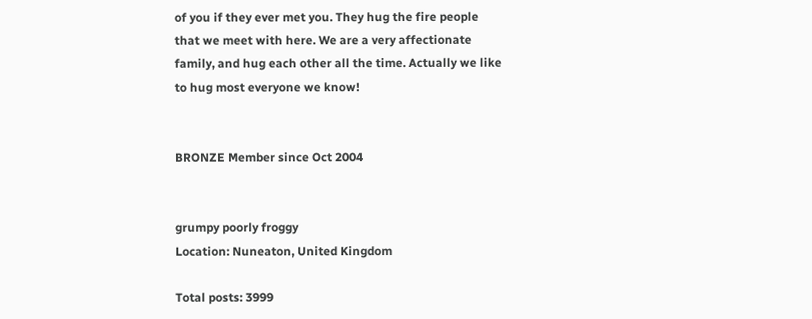of you if they ever met you. They hug the fire people that we meet with here. We are a very affectionate family, and hug each other all the time. Actually we like to hug most everyone we know!


BRONZE Member since Oct 2004


grumpy poorly froggy
Location: Nuneaton, United Kingdom

Total posts: 3999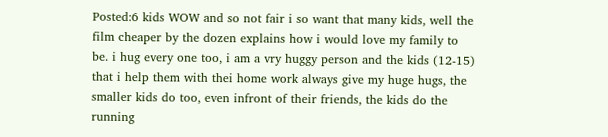Posted:6 kids WOW and so not fair i so want that many kids, well the film cheaper by the dozen explains how i would love my family to be. i hug every one too, i am a vry huggy person and the kids (12-15) that i help them with thei home work always give my huge hugs, the smaller kids do too, even infront of their friends, the kids do the running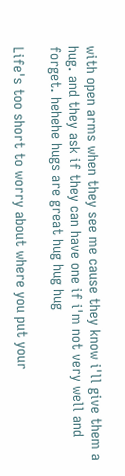with open arms when they see me cause they know i'll give them a hug. and they ask if they can have one if i'm not very well and forget. hehehe hugs are great hug hug hug

Life's too short to worry about where you put your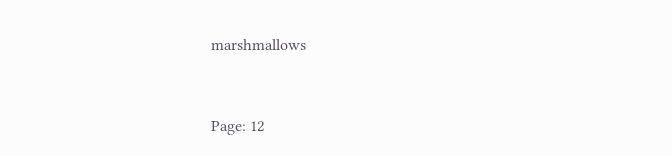marshmallows


Page: 12